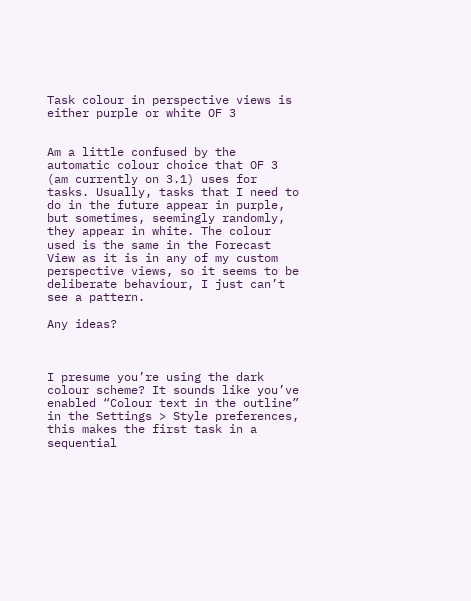Task colour in perspective views is either purple or white OF 3


Am a little confused by the automatic colour choice that OF 3 (am currently on 3.1) uses for tasks. Usually, tasks that I need to do in the future appear in purple, but sometimes, seemingly randomly, they appear in white. The colour used is the same in the Forecast View as it is in any of my custom perspective views, so it seems to be deliberate behaviour, I just can’t see a pattern.

Any ideas?



I presume you’re using the dark colour scheme? It sounds like you’ve enabled “Colour text in the outline” in the Settings > Style preferences, this makes the first task in a sequential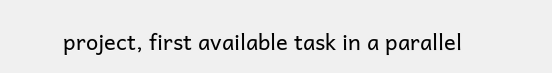project, first available task in a parallel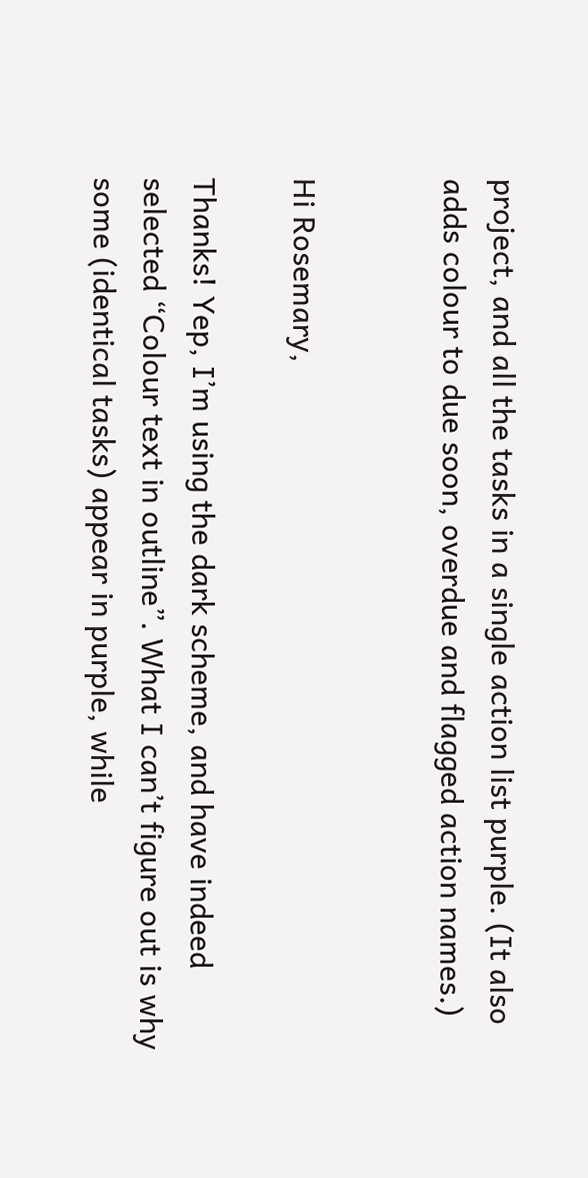project, and all the tasks in a single action list purple. (It also adds colour to due soon, overdue and flagged action names.)


Hi Rosemary,

Thanks! Yep, I’m using the dark scheme, and have indeed selected “Colour text in outline”. What I can’t figure out is why some (identical tasks) appear in purple, while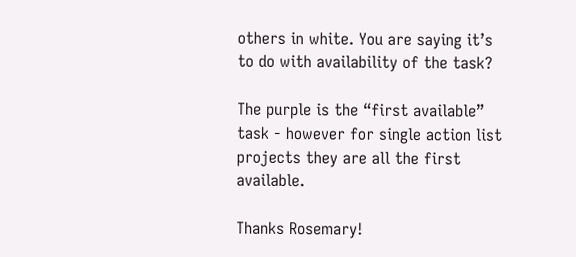others in white. You are saying it’s to do with availability of the task?

The purple is the “first available” task - however for single action list projects they are all the first available.

Thanks Rosemary!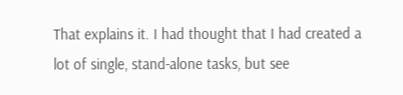That explains it. I had thought that I had created a lot of single, stand-alone tasks, but see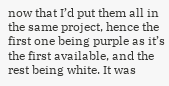now that I’d put them all in the same project, hence the first one being purple as it’s the first available, and the rest being white. It was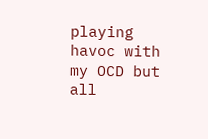playing havoc with my OCD but all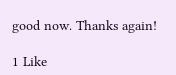good now. Thanks again!

1 Like